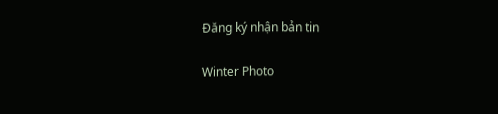Đăng ký nhận bản tin

Winter Photo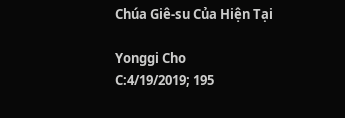Chúa Giê-su Của Hiện Tại

Yonggi Cho
C:4/19/2019; 195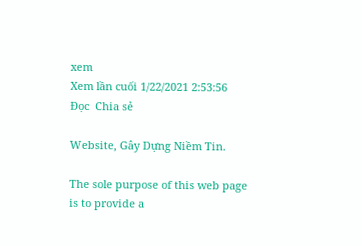xem
Xem lần cuối 1/22/2021 2:53:56
Đọc  Chia sẻ

Website, Gây Dựng Niềm Tin.

The sole purpose of this web page is to provide a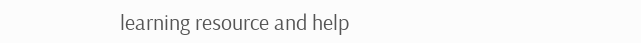learning resource and help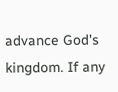advance God's kingdom. If any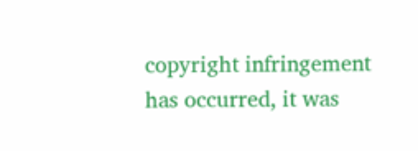copyright infringement has occurred, it was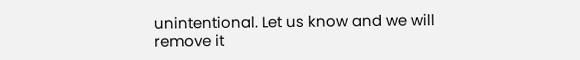unintentional. Let us know and we will remove it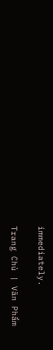immediately.

Trang Chủ | Văn Phẩm